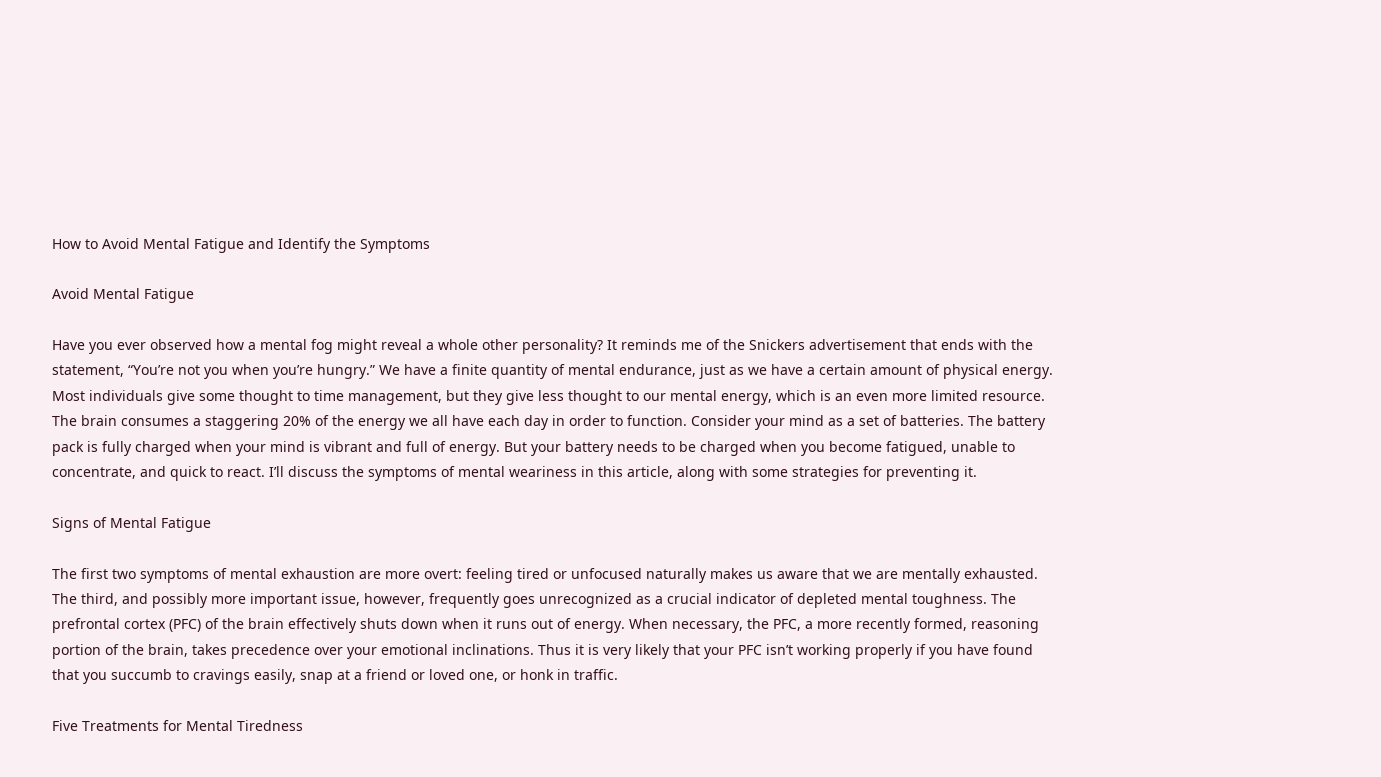How to Avoid Mental Fatigue and Identify the Symptoms

Avoid Mental Fatigue

Have you ever observed how a mental fog might reveal a whole other personality? It reminds me of the Snickers advertisement that ends with the statement, “You’re not you when you’re hungry.” We have a finite quantity of mental endurance, just as we have a certain amount of physical energy. Most individuals give some thought to time management, but they give less thought to our mental energy, which is an even more limited resource. The brain consumes a staggering 20% of the energy we all have each day in order to function. Consider your mind as a set of batteries. The battery pack is fully charged when your mind is vibrant and full of energy. But your battery needs to be charged when you become fatigued, unable to concentrate, and quick to react. I’ll discuss the symptoms of mental weariness in this article, along with some strategies for preventing it.

Signs of Mental Fatigue

The first two symptoms of mental exhaustion are more overt: feeling tired or unfocused naturally makes us aware that we are mentally exhausted. The third, and possibly more important issue, however, frequently goes unrecognized as a crucial indicator of depleted mental toughness. The prefrontal cortex (PFC) of the brain effectively shuts down when it runs out of energy. When necessary, the PFC, a more recently formed, reasoning portion of the brain, takes precedence over your emotional inclinations. Thus it is very likely that your PFC isn’t working properly if you have found that you succumb to cravings easily, snap at a friend or loved one, or honk in traffic.

Five Treatments for Mental Tiredness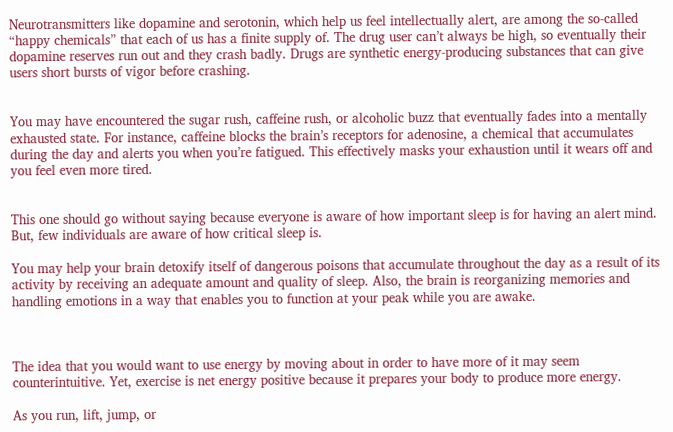Neurotransmitters like dopamine and serotonin, which help us feel intellectually alert, are among the so-called “happy chemicals” that each of us has a finite supply of. The drug user can’t always be high, so eventually their dopamine reserves run out and they crash badly. Drugs are synthetic energy-producing substances that can give users short bursts of vigor before crashing.


You may have encountered the sugar rush, caffeine rush, or alcoholic buzz that eventually fades into a mentally exhausted state. For instance, caffeine blocks the brain’s receptors for adenosine, a chemical that accumulates during the day and alerts you when you’re fatigued. This effectively masks your exhaustion until it wears off and you feel even more tired.


This one should go without saying because everyone is aware of how important sleep is for having an alert mind. But, few individuals are aware of how critical sleep is.

You may help your brain detoxify itself of dangerous poisons that accumulate throughout the day as a result of its activity by receiving an adequate amount and quality of sleep. Also, the brain is reorganizing memories and handling emotions in a way that enables you to function at your peak while you are awake.



The idea that you would want to use energy by moving about in order to have more of it may seem counterintuitive. Yet, exercise is net energy positive because it prepares your body to produce more energy.

As you run, lift, jump, or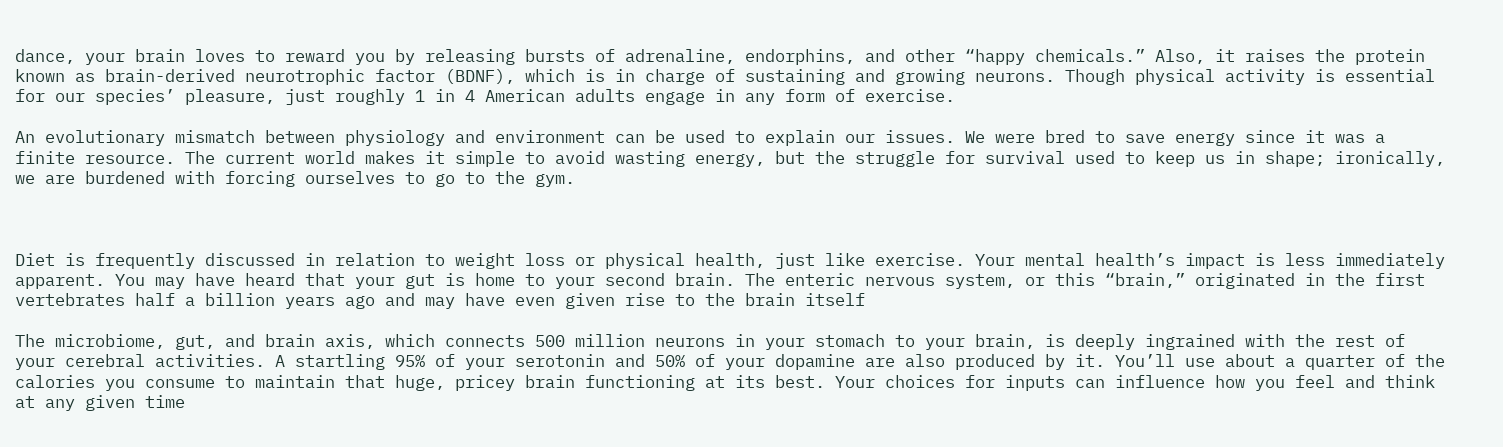dance, your brain loves to reward you by releasing bursts of adrenaline, endorphins, and other “happy chemicals.” Also, it raises the protein known as brain-derived neurotrophic factor (BDNF), which is in charge of sustaining and growing neurons. Though physical activity is essential for our species’ pleasure, just roughly 1 in 4 American adults engage in any form of exercise.

An evolutionary mismatch between physiology and environment can be used to explain our issues. We were bred to save energy since it was a finite resource. The current world makes it simple to avoid wasting energy, but the struggle for survival used to keep us in shape; ironically, we are burdened with forcing ourselves to go to the gym.



Diet is frequently discussed in relation to weight loss or physical health, just like exercise. Your mental health’s impact is less immediately apparent. You may have heard that your gut is home to your second brain. The enteric nervous system, or this “brain,” originated in the first vertebrates half a billion years ago and may have even given rise to the brain itself

The microbiome, gut, and brain axis, which connects 500 million neurons in your stomach to your brain, is deeply ingrained with the rest of your cerebral activities. A startling 95% of your serotonin and 50% of your dopamine are also produced by it. You’ll use about a quarter of the calories you consume to maintain that huge, pricey brain functioning at its best. Your choices for inputs can influence how you feel and think at any given time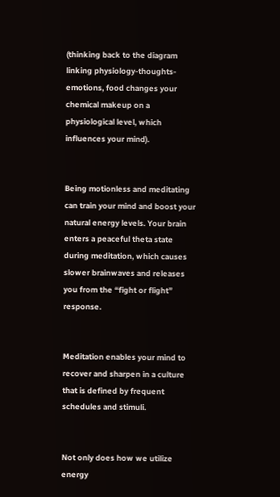(thinking back to the diagram linking physiology-thoughts-emotions, food changes your chemical makeup on a physiological level, which influences your mind).


Being motionless and meditating can train your mind and boost your natural energy levels. Your brain enters a peaceful theta state during meditation, which causes slower brainwaves and releases you from the “fight or flight” response.


Meditation enables your mind to recover and sharpen in a culture that is defined by frequent schedules and stimuli.


Not only does how we utilize energy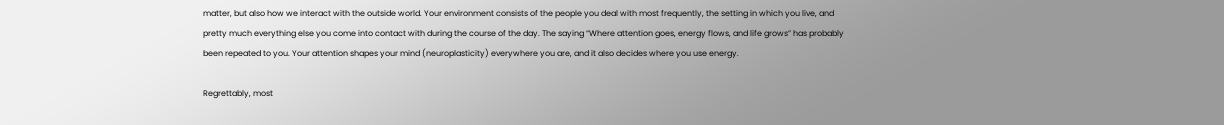matter, but also how we interact with the outside world. Your environment consists of the people you deal with most frequently, the setting in which you live, and pretty much everything else you come into contact with during the course of the day. The saying “Where attention goes, energy flows, and life grows” has probably been repeated to you. Your attention shapes your mind (neuroplasticity) everywhere you are, and it also decides where you use energy.

Regrettably, most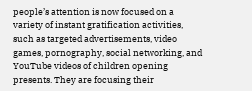people’s attention is now focused on a variety of instant gratification activities, such as targeted advertisements, video games, pornography, social networking, and YouTube videos of children opening presents. They are focusing their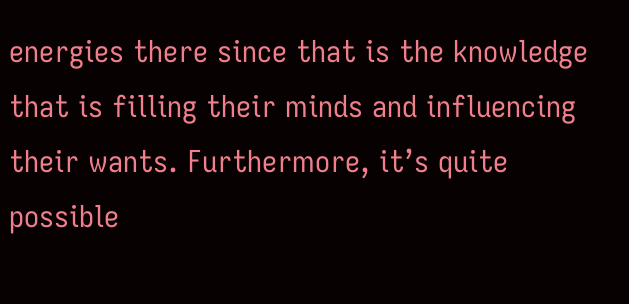energies there since that is the knowledge that is filling their minds and influencing their wants. Furthermore, it’s quite possible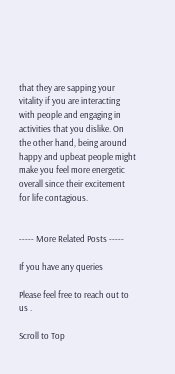that they are sapping your vitality if you are interacting with people and engaging in activities that you dislike. On the other hand, being around happy and upbeat people might make you feel more energetic overall since their excitement for life contagious.


----- More Related Posts -----

If you have any queries

Please feel free to reach out to us .

Scroll to Top